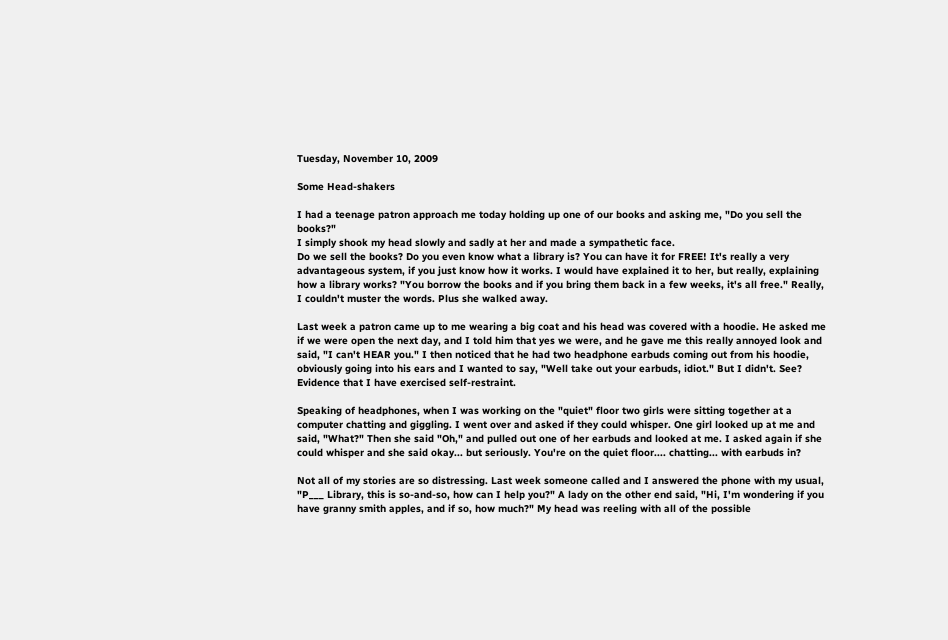Tuesday, November 10, 2009

Some Head-shakers

I had a teenage patron approach me today holding up one of our books and asking me, "Do you sell the books?"
I simply shook my head slowly and sadly at her and made a sympathetic face.
Do we sell the books? Do you even know what a library is? You can have it for FREE! It's really a very advantageous system, if you just know how it works. I would have explained it to her, but really, explaining how a library works? "You borrow the books and if you bring them back in a few weeks, it's all free." Really, I couldn't muster the words. Plus she walked away.

Last week a patron came up to me wearing a big coat and his head was covered with a hoodie. He asked me if we were open the next day, and I told him that yes we were, and he gave me this really annoyed look and said, "I can't HEAR you." I then noticed that he had two headphone earbuds coming out from his hoodie, obviously going into his ears and I wanted to say, "Well take out your earbuds, idiot." But I didn't. See? Evidence that I have exercised self-restraint.

Speaking of headphones, when I was working on the "quiet" floor two girls were sitting together at a computer chatting and giggling. I went over and asked if they could whisper. One girl looked up at me and said, "What?" Then she said "Oh," and pulled out one of her earbuds and looked at me. I asked again if she could whisper and she said okay... but seriously. You're on the quiet floor.... chatting... with earbuds in?

Not all of my stories are so distressing. Last week someone called and I answered the phone with my usual, "P___ Library, this is so-and-so, how can I help you?" A lady on the other end said, "Hi, I'm wondering if you have granny smith apples, and if so, how much?" My head was reeling with all of the possible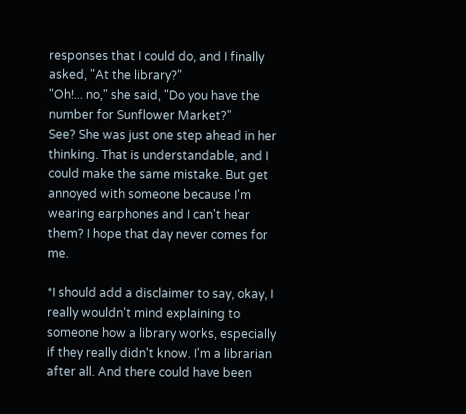responses that I could do, and I finally asked, "At the library?"
"Oh!... no," she said, "Do you have the number for Sunflower Market?"
See? She was just one step ahead in her thinking. That is understandable, and I could make the same mistake. But get annoyed with someone because I'm wearing earphones and I can't hear them? I hope that day never comes for me.

*I should add a disclaimer to say, okay, I really wouldn't mind explaining to someone how a library works, especially if they really didn't know. I'm a librarian after all. And there could have been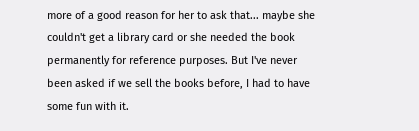more of a good reason for her to ask that... maybe she couldn't get a library card or she needed the book permanently for reference purposes. But I've never been asked if we sell the books before, I had to have some fun with it.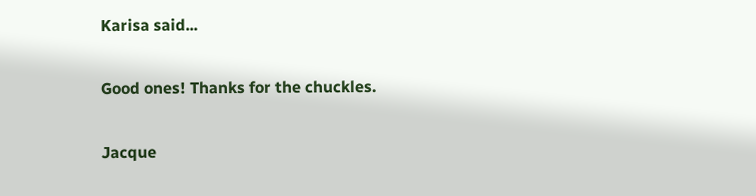Karisa said...

Good ones! Thanks for the chuckles.

Jacque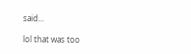said...

lol that was too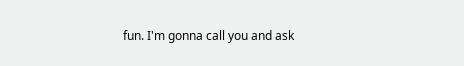fun. I'm gonna call you and ask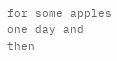for some apples one day and then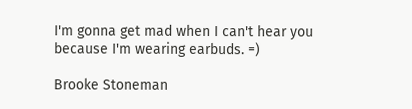I'm gonna get mad when I can't hear you because I'm wearing earbuds. =)

Brooke Stoneman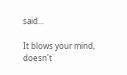said...

It blows your mind, doesn't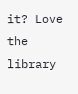it? Love the library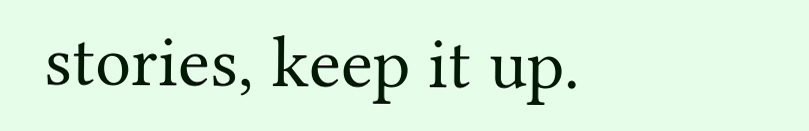stories, keep it up.